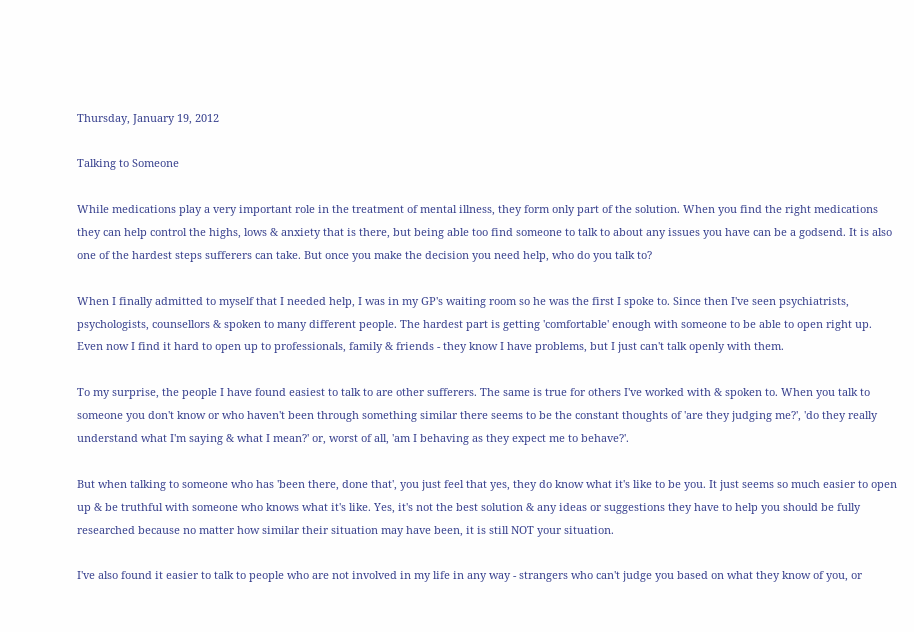Thursday, January 19, 2012

Talking to Someone

While medications play a very important role in the treatment of mental illness, they form only part of the solution. When you find the right medications they can help control the highs, lows & anxiety that is there, but being able too find someone to talk to about any issues you have can be a godsend. It is also one of the hardest steps sufferers can take. But once you make the decision you need help, who do you talk to?

When I finally admitted to myself that I needed help, I was in my GP's waiting room so he was the first I spoke to. Since then I've seen psychiatrists, psychologists, counsellors & spoken to many different people. The hardest part is getting 'comfortable' enough with someone to be able to open right up. Even now I find it hard to open up to professionals, family & friends - they know I have problems, but I just can't talk openly with them.

To my surprise, the people I have found easiest to talk to are other sufferers. The same is true for others I've worked with & spoken to. When you talk to someone you don't know or who haven't been through something similar there seems to be the constant thoughts of 'are they judging me?', 'do they really understand what I'm saying & what I mean?' or, worst of all, 'am I behaving as they expect me to behave?'.

But when talking to someone who has 'been there, done that', you just feel that yes, they do know what it's like to be you. It just seems so much easier to open up & be truthful with someone who knows what it's like. Yes, it's not the best solution & any ideas or suggestions they have to help you should be fully researched because no matter how similar their situation may have been, it is still NOT your situation.

I've also found it easier to talk to people who are not involved in my life in any way - strangers who can't judge you based on what they know of you, or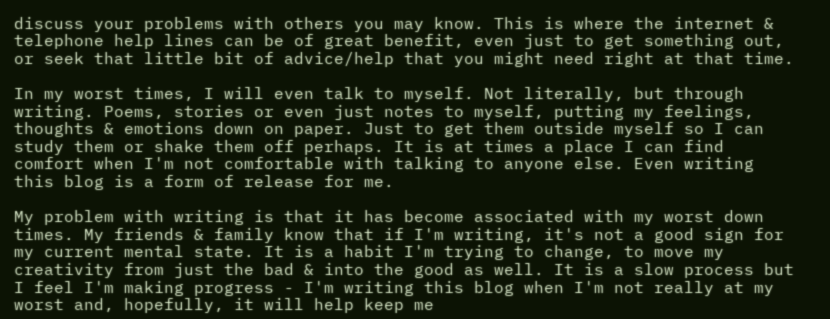discuss your problems with others you may know. This is where the internet & telephone help lines can be of great benefit, even just to get something out, or seek that little bit of advice/help that you might need right at that time.

In my worst times, I will even talk to myself. Not literally, but through writing. Poems, stories or even just notes to myself, putting my feelings, thoughts & emotions down on paper. Just to get them outside myself so I can study them or shake them off perhaps. It is at times a place I can find comfort when I'm not comfortable with talking to anyone else. Even writing this blog is a form of release for me.

My problem with writing is that it has become associated with my worst down times. My friends & family know that if I'm writing, it's not a good sign for my current mental state. It is a habit I'm trying to change, to move my creativity from just the bad & into the good as well. It is a slow process but I feel I'm making progress - I'm writing this blog when I'm not really at my worst and, hopefully, it will help keep me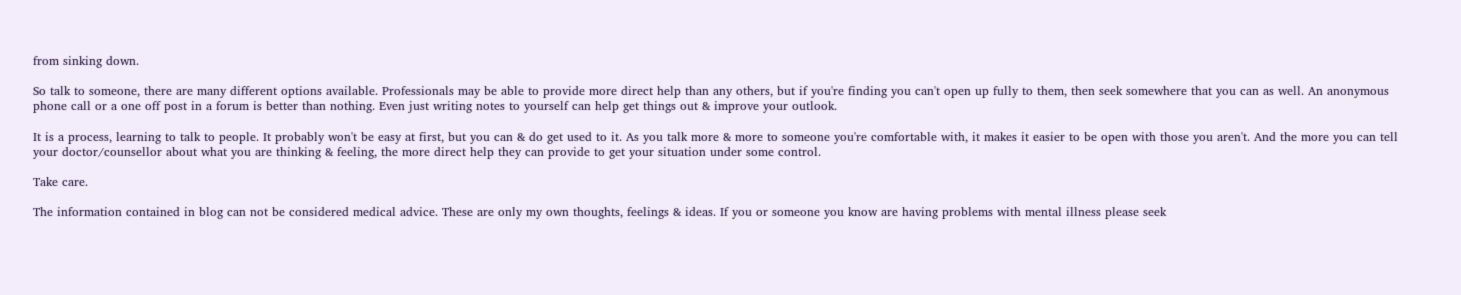from sinking down.

So talk to someone, there are many different options available. Professionals may be able to provide more direct help than any others, but if you're finding you can't open up fully to them, then seek somewhere that you can as well. An anonymous phone call or a one off post in a forum is better than nothing. Even just writing notes to yourself can help get things out & improve your outlook.

It is a process, learning to talk to people. It probably won't be easy at first, but you can & do get used to it. As you talk more & more to someone you're comfortable with, it makes it easier to be open with those you aren't. And the more you can tell your doctor/counsellor about what you are thinking & feeling, the more direct help they can provide to get your situation under some control.

Take care.

The information contained in blog can not be considered medical advice. These are only my own thoughts, feelings & ideas. If you or someone you know are having problems with mental illness please seek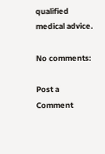qualified medical advice.

No comments:

Post a Comment